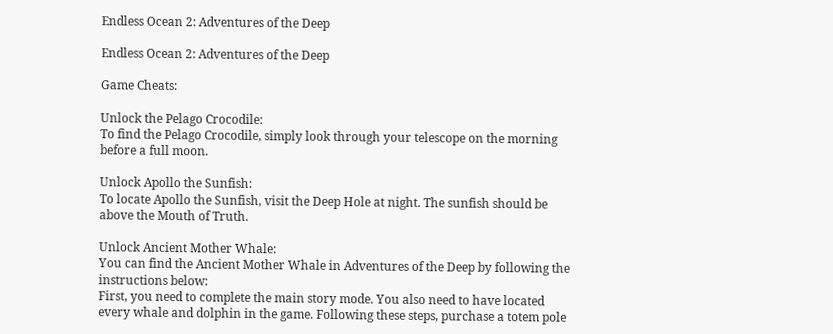Endless Ocean 2: Adventures of the Deep

Endless Ocean 2: Adventures of the Deep

Game Cheats:

Unlock the Pelago Crocodile:
To find the Pelago Crocodile, simply look through your telescope on the morning before a full moon.

Unlock Apollo the Sunfish:
To locate Apollo the Sunfish, visit the Deep Hole at night. The sunfish should be above the Mouth of Truth.

Unlock Ancient Mother Whale:
You can find the Ancient Mother Whale in Adventures of the Deep by following the instructions below:
First, you need to complete the main story mode. You also need to have located every whale and dolphin in the game. Following these steps, purchase a totem pole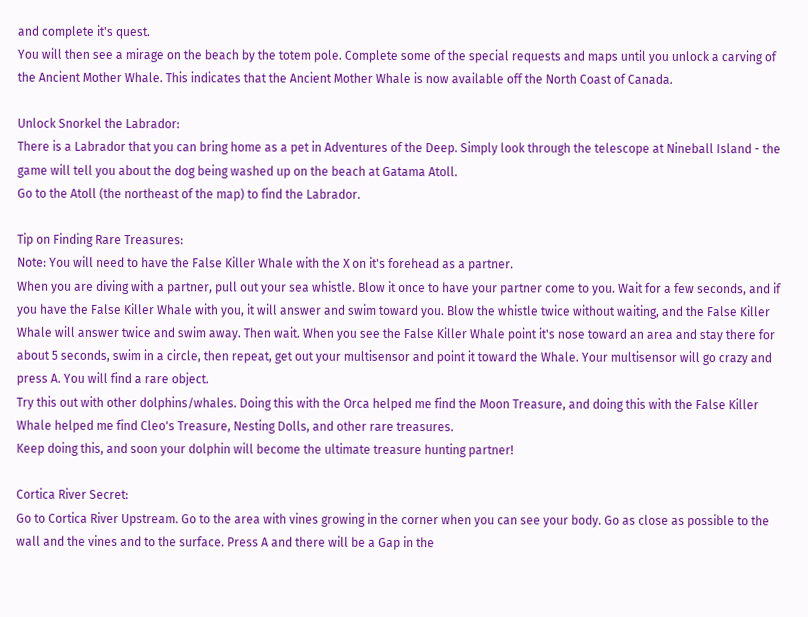and complete it's quest.
You will then see a mirage on the beach by the totem pole. Complete some of the special requests and maps until you unlock a carving of the Ancient Mother Whale. This indicates that the Ancient Mother Whale is now available off the North Coast of Canada.

Unlock Snorkel the Labrador:
There is a Labrador that you can bring home as a pet in Adventures of the Deep. Simply look through the telescope at Nineball Island - the game will tell you about the dog being washed up on the beach at Gatama Atoll.
Go to the Atoll (the northeast of the map) to find the Labrador.

Tip on Finding Rare Treasures:
Note: You will need to have the False Killer Whale with the X on it's forehead as a partner.
When you are diving with a partner, pull out your sea whistle. Blow it once to have your partner come to you. Wait for a few seconds, and if you have the False Killer Whale with you, it will answer and swim toward you. Blow the whistle twice without waiting, and the False Killer Whale will answer twice and swim away. Then wait. When you see the False Killer Whale point it's nose toward an area and stay there for about 5 seconds, swim in a circle, then repeat, get out your multisensor and point it toward the Whale. Your multisensor will go crazy and press A. You will find a rare object.
Try this out with other dolphins/whales. Doing this with the Orca helped me find the Moon Treasure, and doing this with the False Killer Whale helped me find Cleo's Treasure, Nesting Dolls, and other rare treasures.
Keep doing this, and soon your dolphin will become the ultimate treasure hunting partner!

Cortica River Secret:
Go to Cortica River Upstream. Go to the area with vines growing in the corner when you can see your body. Go as close as possible to the wall and the vines and to the surface. Press A and there will be a Gap in the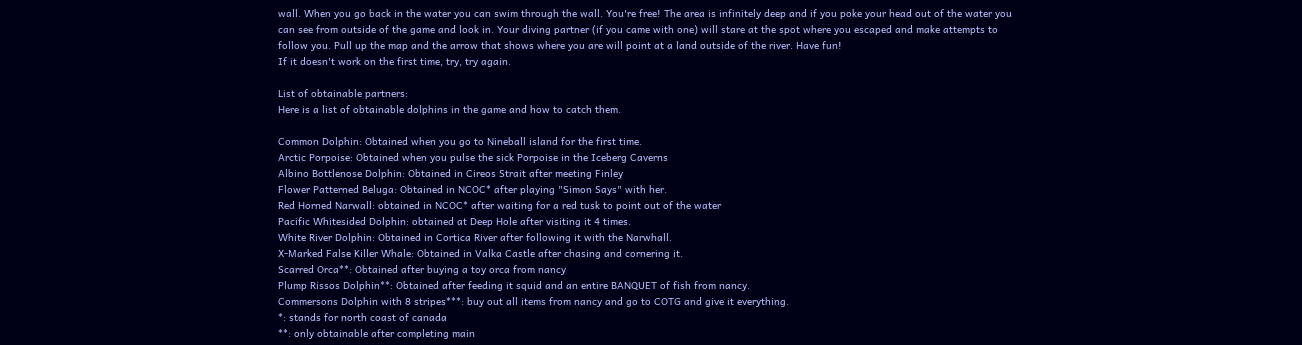wall. When you go back in the water you can swim through the wall. You're free! The area is infinitely deep and if you poke your head out of the water you can see from outside of the game and look in. Your diving partner (if you came with one) will stare at the spot where you escaped and make attempts to follow you. Pull up the map and the arrow that shows where you are will point at a land outside of the river. Have fun!
If it doesn't work on the first time, try, try again.

List of obtainable partners:
Here is a list of obtainable dolphins in the game and how to catch them.

Common Dolphin: Obtained when you go to Nineball island for the first time.
Arctic Porpoise: Obtained when you pulse the sick Porpoise in the Iceberg Caverns
Albino Bottlenose Dolphin: Obtained in Cireos Strait after meeting Finley
Flower Patterned Beluga: Obtained in NCOC* after playing "Simon Says" with her.
Red Horned Narwall: obtained in NCOC* after waiting for a red tusk to point out of the water
Pacific Whitesided Dolphin: obtained at Deep Hole after visiting it 4 times.
White River Dolphin: Obtained in Cortica River after following it with the Narwhall.
X-Marked False Killer Whale: Obtained in Valka Castle after chasing and cornering it.
Scarred Orca**: Obtained after buying a toy orca from nancy
Plump Rissos Dolphin**: Obtained after feeding it squid and an entire BANQUET of fish from nancy.
Commersons Dolphin with 8 stripes***: buy out all items from nancy and go to COTG and give it everything.
*: stands for north coast of canada
**: only obtainable after completing main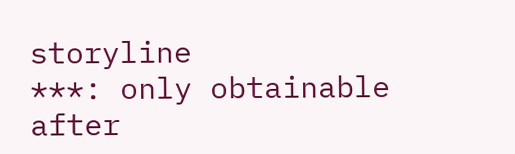storyline
***: only obtainable after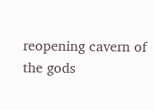reopening cavern of the gods